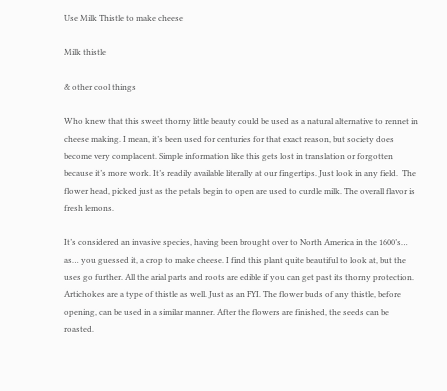Use Milk Thistle to make cheese

Milk thistle

& other cool things

Who knew that this sweet thorny little beauty could be used as a natural alternative to rennet in cheese making. I mean, it’s been used for centuries for that exact reason, but society does become very complacent. Simple information like this gets lost in translation or forgotten because it’s more work. It’s readily available literally at our fingertips. Just look in any field.  The flower head, picked just as the petals begin to open are used to curdle milk. The overall flavor is fresh lemons.

It’s considered an invasive species, having been brought over to North America in the 1600’s… as… you guessed it, a crop to make cheese. I find this plant quite beautiful to look at, but the uses go further. All the arial parts and roots are edible if you can get past its thorny protection. Artichokes are a type of thistle as well. Just as an FYI. The flower buds of any thistle, before opening, can be used in a similar manner. After the flowers are finished, the seeds can be roasted.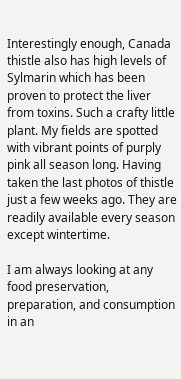Interestingly enough, Canada thistle also has high levels of Sylmarin which has been proven to protect the liver from toxins. Such a crafty little plant. My fields are spotted with vibrant points of purply pink all season long. Having taken the last photos of thistle just a few weeks ago. They are readily available every season except wintertime.

I am always looking at any food preservation, preparation, and consumption in an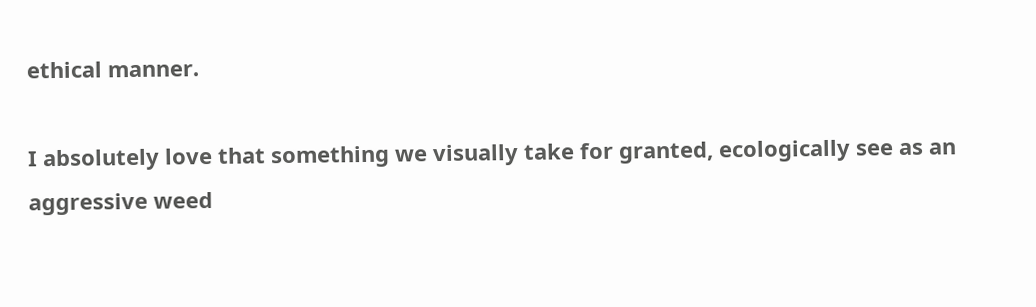ethical manner.

I absolutely love that something we visually take for granted, ecologically see as an aggressive weed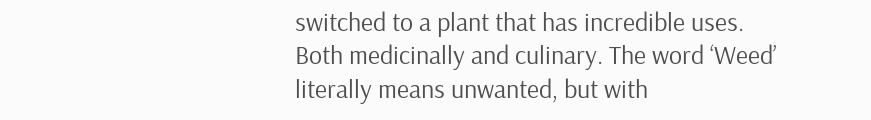switched to a plant that has incredible uses. Both medicinally and culinary. The word ‘Weed’ literally means unwanted, but with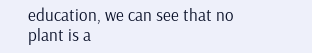education, we can see that no plant is a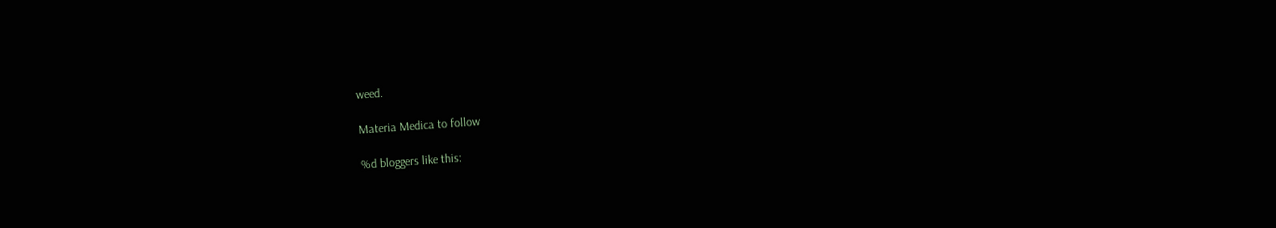weed.

Materia Medica to follow

%d bloggers like this: